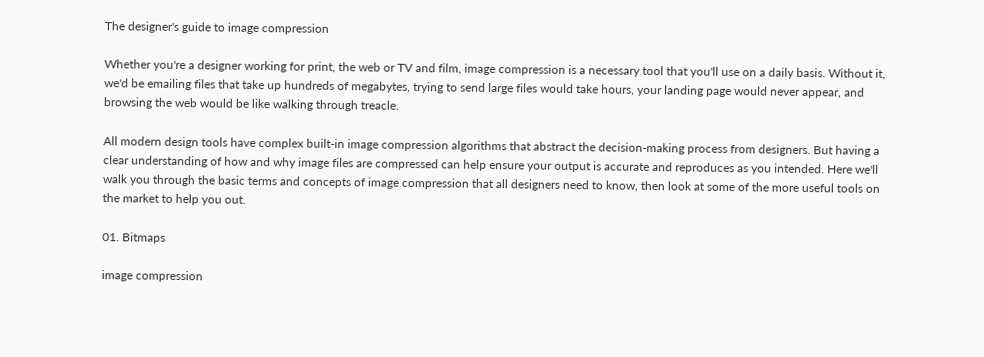The designer's guide to image compression

Whether you're a designer working for print, the web or TV and film, image compression is a necessary tool that you'll use on a daily basis. Without it, we'd be emailing files that take up hundreds of megabytes, trying to send large files would take hours, your landing page would never appear, and browsing the web would be like walking through treacle.

All modern design tools have complex built-in image compression algorithms that abstract the decision-making process from designers. But having a clear understanding of how and why image files are compressed can help ensure your output is accurate and reproduces as you intended. Here we'll walk you through the basic terms and concepts of image compression that all designers need to know, then look at some of the more useful tools on the market to help you out.

01. Bitmaps

image compression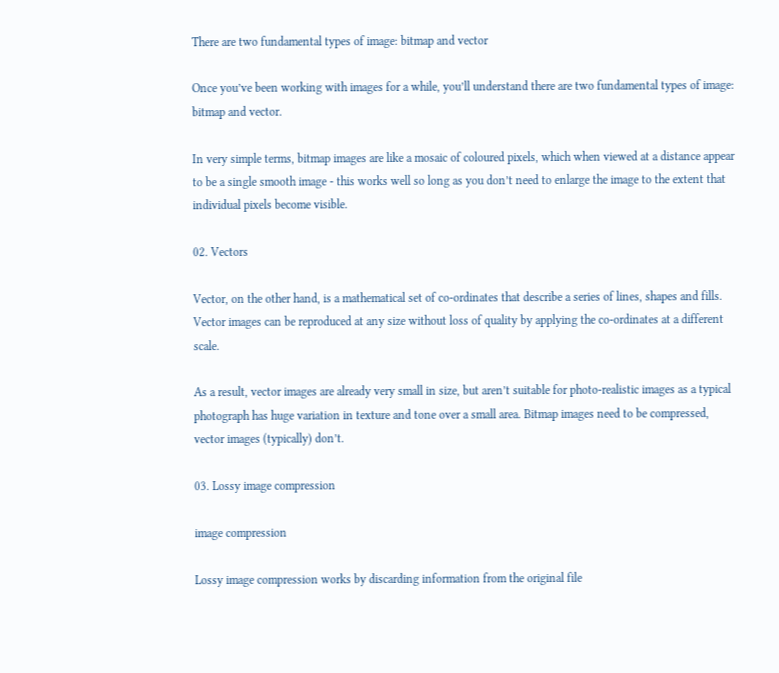There are two fundamental types of image: bitmap and vector

Once you’ve been working with images for a while, you’ll understand there are two fundamental types of image: bitmap and vector.

In very simple terms, bitmap images are like a mosaic of coloured pixels, which when viewed at a distance appear to be a single smooth image - this works well so long as you don’t need to enlarge the image to the extent that individual pixels become visible.

02. Vectors

Vector, on the other hand, is a mathematical set of co-ordinates that describe a series of lines, shapes and fills. Vector images can be reproduced at any size without loss of quality by applying the co-ordinates at a different scale.

As a result, vector images are already very small in size, but aren’t suitable for photo-realistic images as a typical photograph has huge variation in texture and tone over a small area. Bitmap images need to be compressed, vector images (typically) don’t.

03. Lossy image compression

image compression

Lossy image compression works by discarding information from the original file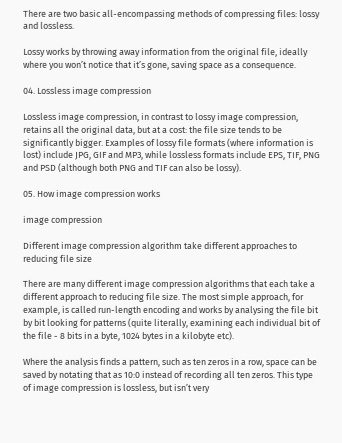There are two basic all-encompassing methods of compressing files: lossy and lossless.

Lossy works by throwing away information from the original file, ideally where you won’t notice that it’s gone, saving space as a consequence.

04. Lossless image compression

Lossless image compression, in contrast to lossy image compression, retains all the original data, but at a cost: the file size tends to be significantly bigger. Examples of lossy file formats (where information is lost) include JPG, GIF and MP3, while lossless formats include EPS, TIF, PNG and PSD (although both PNG and TIF can also be lossy).

05. How image compression works

image compression

Different image compression algorithm take different approaches to reducing file size

There are many different image compression algorithms that each take a different approach to reducing file size. The most simple approach, for example, is called run-length encoding and works by analysing the file bit by bit looking for patterns (quite literally, examining each individual bit of the file - 8 bits in a byte, 1024 bytes in a kilobyte etc).

Where the analysis finds a pattern, such as ten zeros in a row, space can be saved by notating that as 10:0 instead of recording all ten zeros. This type of image compression is lossless, but isn’t very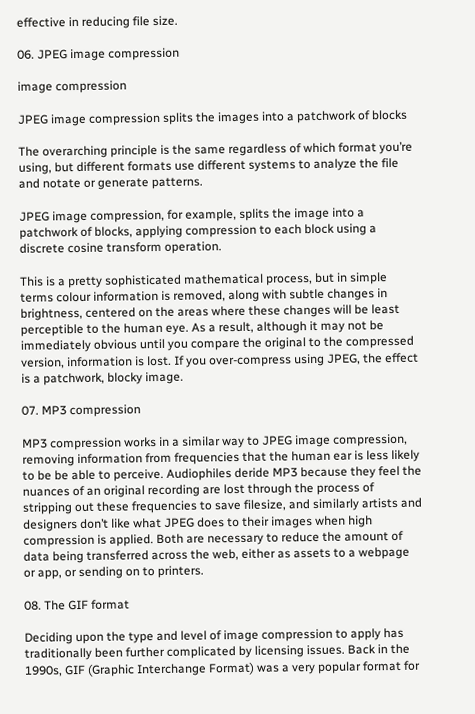effective in reducing file size.

06. JPEG image compression

image compression

JPEG image compression splits the images into a patchwork of blocks

The overarching principle is the same regardless of which format you’re using, but different formats use different systems to analyze the file and notate or generate patterns.

JPEG image compression, for example, splits the image into a patchwork of blocks, applying compression to each block using a discrete cosine transform operation.

This is a pretty sophisticated mathematical process, but in simple terms colour information is removed, along with subtle changes in brightness, centered on the areas where these changes will be least perceptible to the human eye. As a result, although it may not be immediately obvious until you compare the original to the compressed version, information is lost. If you over-compress using JPEG, the effect is a patchwork, blocky image.

07. MP3 compression

MP3 compression works in a similar way to JPEG image compression, removing information from frequencies that the human ear is less likely to be be able to perceive. Audiophiles deride MP3 because they feel the nuances of an original recording are lost through the process of stripping out these frequencies to save filesize, and similarly artists and designers don’t like what JPEG does to their images when high compression is applied. Both are necessary to reduce the amount of data being transferred across the web, either as assets to a webpage or app, or sending on to printers.

08. The GIF format

Deciding upon the type and level of image compression to apply has traditionally been further complicated by licensing issues. Back in the 1990s, GIF (Graphic Interchange Format) was a very popular format for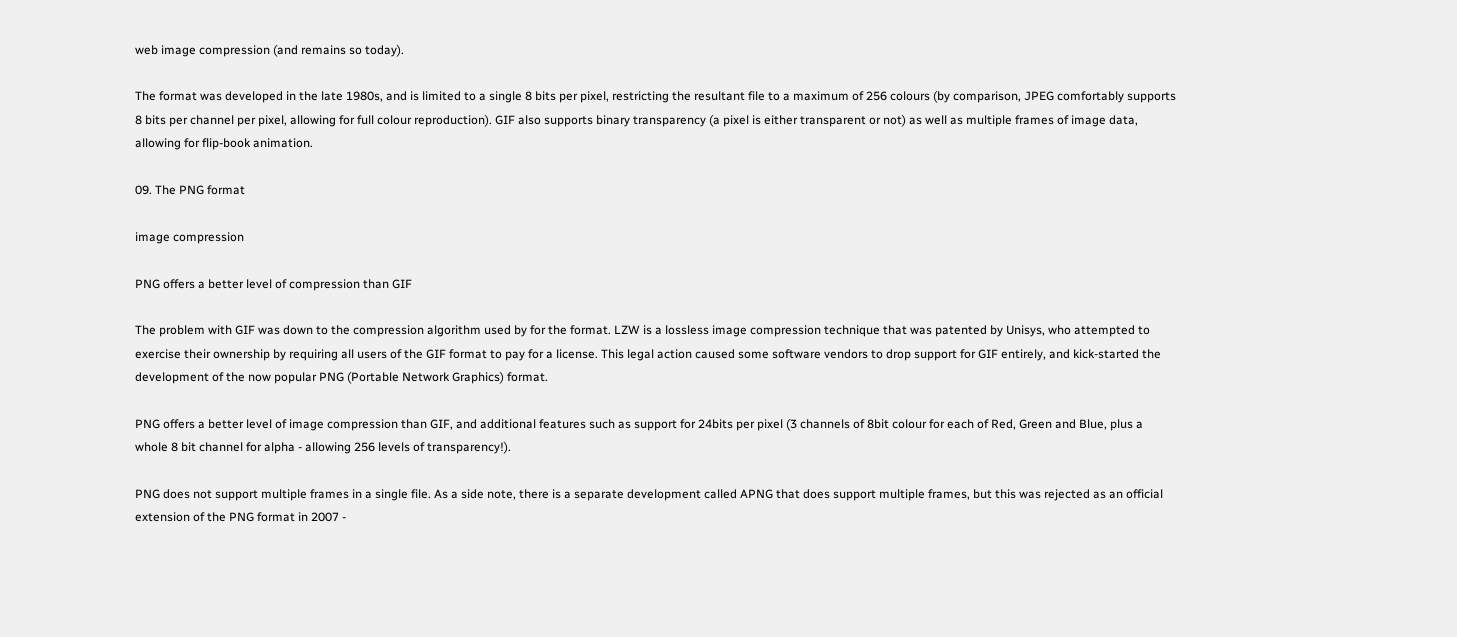web image compression (and remains so today).

The format was developed in the late 1980s, and is limited to a single 8 bits per pixel, restricting the resultant file to a maximum of 256 colours (by comparison, JPEG comfortably supports 8 bits per channel per pixel, allowing for full colour reproduction). GIF also supports binary transparency (a pixel is either transparent or not) as well as multiple frames of image data, allowing for flip-book animation.

09. The PNG format

image compression

PNG offers a better level of compression than GIF

The problem with GIF was down to the compression algorithm used by for the format. LZW is a lossless image compression technique that was patented by Unisys, who attempted to exercise their ownership by requiring all users of the GIF format to pay for a license. This legal action caused some software vendors to drop support for GIF entirely, and kick-started the development of the now popular PNG (Portable Network Graphics) format.

PNG offers a better level of image compression than GIF, and additional features such as support for 24bits per pixel (3 channels of 8bit colour for each of Red, Green and Blue, plus a whole 8 bit channel for alpha - allowing 256 levels of transparency!).

PNG does not support multiple frames in a single file. As a side note, there is a separate development called APNG that does support multiple frames, but this was rejected as an official extension of the PNG format in 2007 -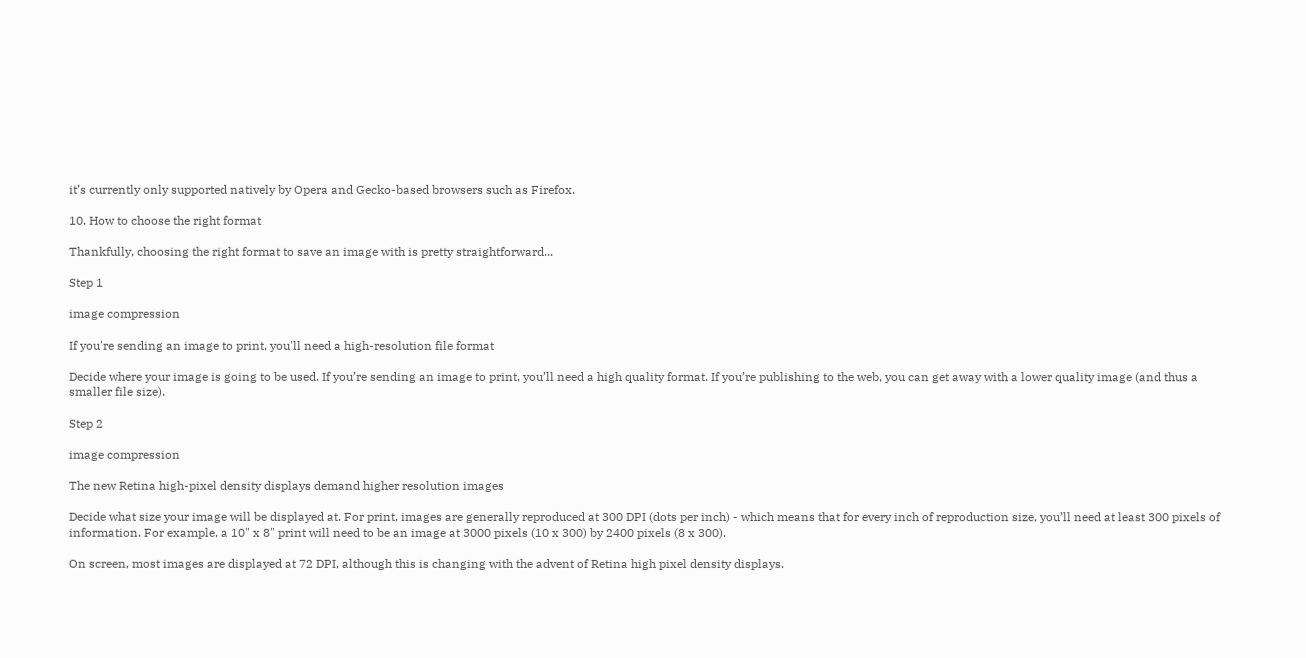it’s currently only supported natively by Opera and Gecko-based browsers such as Firefox.

10. How to choose the right format

Thankfully, choosing the right format to save an image with is pretty straightforward...

Step 1

image compression

If you're sending an image to print, you'll need a high-resolution file format

Decide where your image is going to be used. If you’re sending an image to print, you’ll need a high quality format. If you’re publishing to the web, you can get away with a lower quality image (and thus a smaller file size).

Step 2

image compression

The new Retina high-pixel density displays demand higher resolution images

Decide what size your image will be displayed at. For print, images are generally reproduced at 300 DPI (dots per inch) - which means that for every inch of reproduction size, you’ll need at least 300 pixels of information. For example, a 10" x 8" print will need to be an image at 3000 pixels (10 x 300) by 2400 pixels (8 x 300).

On screen, most images are displayed at 72 DPI, although this is changing with the advent of Retina high pixel density displays.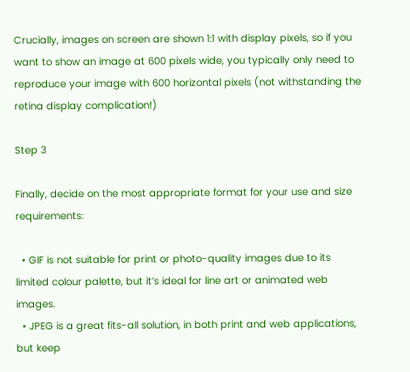Crucially, images on screen are shown 1:1 with display pixels, so if you want to show an image at 600 pixels wide, you typically only need to reproduce your image with 600 horizontal pixels (not withstanding the retina display complication!)

Step 3

Finally, decide on the most appropriate format for your use and size requirements:

  • GIF is not suitable for print or photo-quality images due to its limited colour palette, but it’s ideal for line art or animated web images.
  • JPEG is a great fits-all solution, in both print and web applications, but keep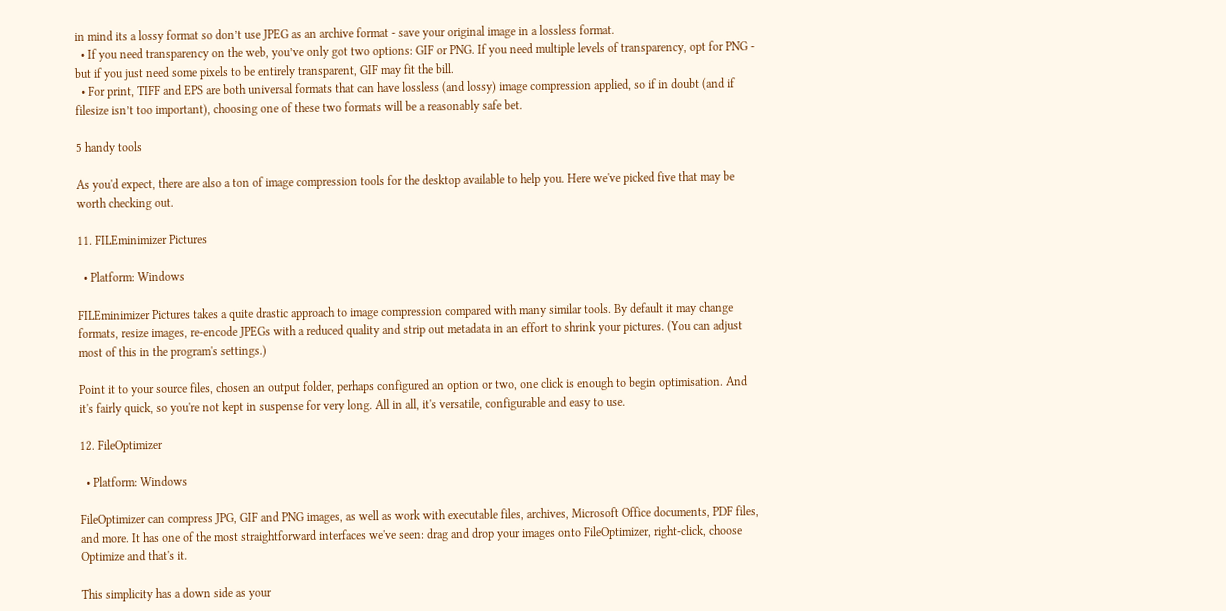in mind its a lossy format so don’t use JPEG as an archive format - save your original image in a lossless format.
  • If you need transparency on the web, you’ve only got two options: GIF or PNG. If you need multiple levels of transparency, opt for PNG - but if you just need some pixels to be entirely transparent, GIF may fit the bill.
  • For print, TIFF and EPS are both universal formats that can have lossless (and lossy) image compression applied, so if in doubt (and if filesize isn’t too important), choosing one of these two formats will be a reasonably safe bet.

5 handy tools

As you'd expect, there are also a ton of image compression tools for the desktop available to help you. Here we've picked five that may be worth checking out.

11. FILEminimizer Pictures

  • Platform: Windows

FILEminimizer Pictures takes a quite drastic approach to image compression compared with many similar tools. By default it may change formats, resize images, re-encode JPEGs with a reduced quality and strip out metadata in an effort to shrink your pictures. (You can adjust most of this in the program's settings.)

Point it to your source files, chosen an output folder, perhaps configured an option or two, one click is enough to begin optimisation. And it's fairly quick, so you're not kept in suspense for very long. All in all, it's versatile, configurable and easy to use.

12. FileOptimizer

  • Platform: Windows

FileOptimizer can compress JPG, GIF and PNG images, as well as work with executable files, archives, Microsoft Office documents, PDF files, and more. It has one of the most straightforward interfaces we've seen: drag and drop your images onto FileOptimizer, right-click, choose Optimize and that's it.

This simplicity has a down side as your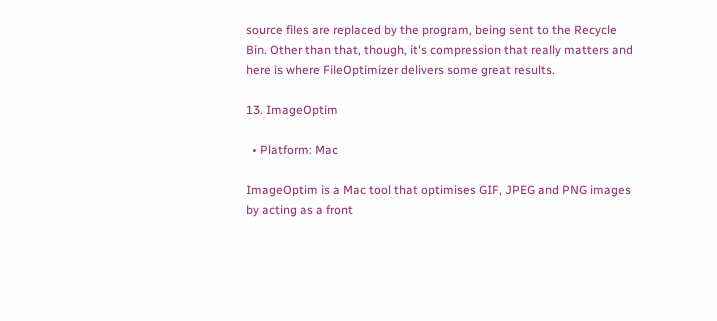source files are replaced by the program, being sent to the Recycle Bin. Other than that, though, it's compression that really matters and here is where FileOptimizer delivers some great results.

13. ImageOptim

  • Platform: Mac

ImageOptim is a Mac tool that optimises GIF, JPEG and PNG images by acting as a front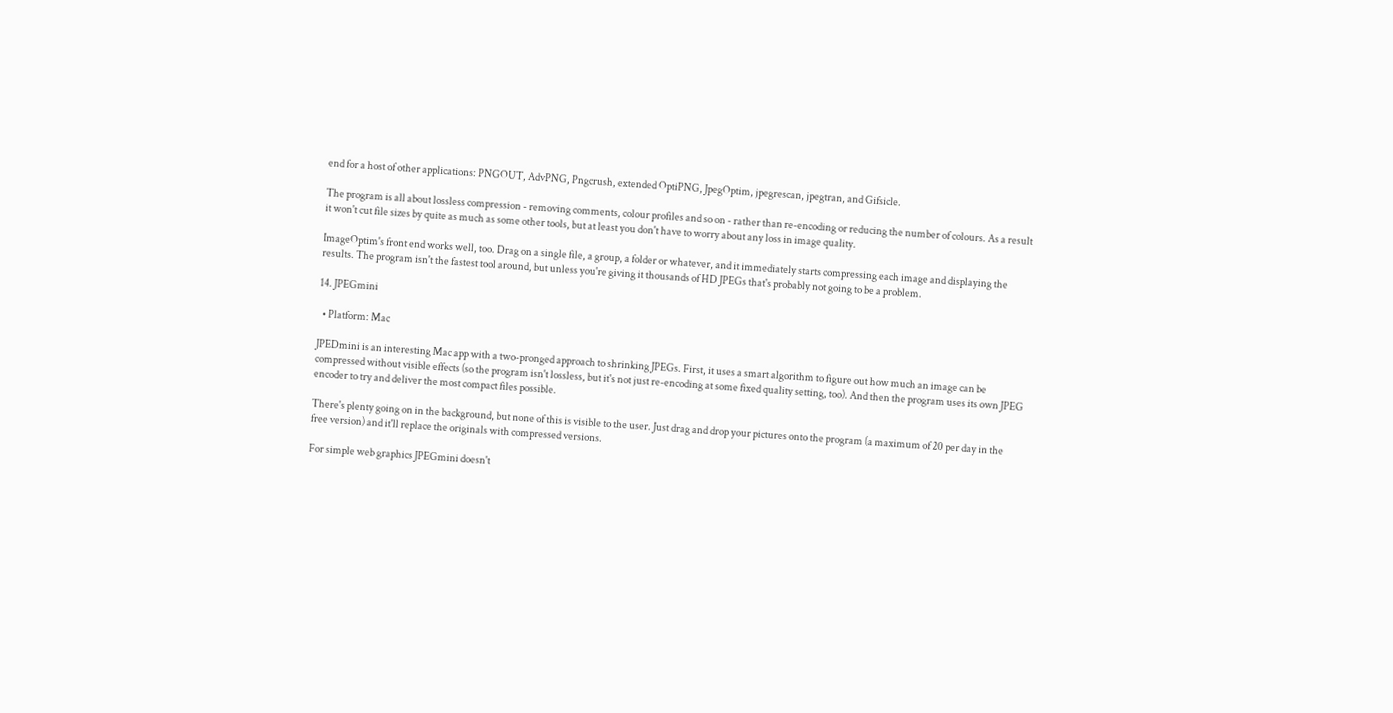end for a host of other applications: PNGOUT, AdvPNG, Pngcrush, extended OptiPNG, JpegOptim, jpegrescan, jpegtran, and Gifsicle.

The program is all about lossless compression - removing comments, colour profiles and so on - rather than re-encoding or reducing the number of colours. As a result it won't cut file sizes by quite as much as some other tools, but at least you don't have to worry about any loss in image quality.

ImageOptim's front end works well, too. Drag on a single file, a group, a folder or whatever, and it immediately starts compressing each image and displaying the results. The program isn't the fastest tool around, but unless you're giving it thousands of HD JPEGs that's probably not going to be a problem.

14. JPEGmini

  • Platform: Mac

JPEDmini is an interesting Mac app with a two-pronged approach to shrinking JPEGs. First, it uses a smart algorithm to figure out how much an image can be compressed without visible effects (so the program isn't lossless, but it's not just re-encoding at some fixed quality setting, too). And then the program uses its own JPEG encoder to try and deliver the most compact files possible.

There's plenty going on in the background, but none of this is visible to the user. Just drag and drop your pictures onto the program (a maximum of 20 per day in the free version) and it'll replace the originals with compressed versions.

For simple web graphics JPEGmini doesn't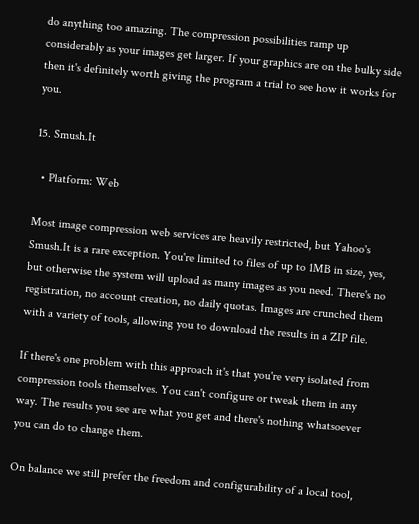do anything too amazing. The compression possibilities ramp up considerably as your images get larger. If your graphics are on the bulky side then it's definitely worth giving the program a trial to see how it works for you.

15. Smush.It

  • Platform: Web

Most image compression web services are heavily restricted, but Yahoo's Smush.It is a rare exception. You're limited to files of up to 1MB in size, yes, but otherwise the system will upload as many images as you need. There's no registration, no account creation, no daily quotas. Images are crunched them with a variety of tools, allowing you to download the results in a ZIP file.

If there's one problem with this approach it's that you're very isolated from compression tools themselves. You can't configure or tweak them in any way. The results you see are what you get and there's nothing whatsoever you can do to change them.

On balance we still prefer the freedom and configurability of a local tool,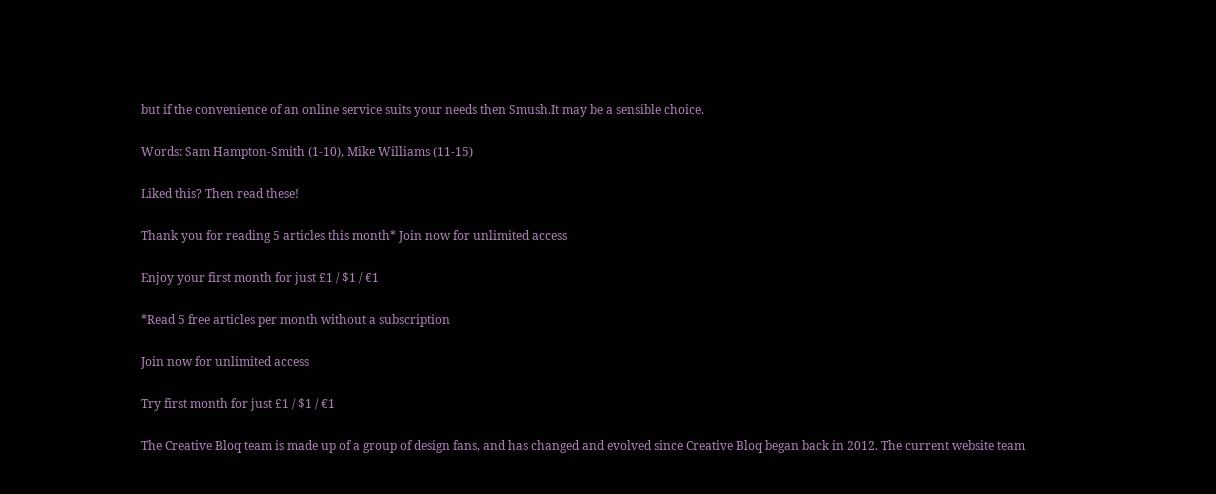but if the convenience of an online service suits your needs then Smush.It may be a sensible choice.

Words: Sam Hampton-Smith (1-10), Mike Williams (11-15)

Liked this? Then read these!

Thank you for reading 5 articles this month* Join now for unlimited access

Enjoy your first month for just £1 / $1 / €1

*Read 5 free articles per month without a subscription

Join now for unlimited access

Try first month for just £1 / $1 / €1

The Creative Bloq team is made up of a group of design fans, and has changed and evolved since Creative Bloq began back in 2012. The current website team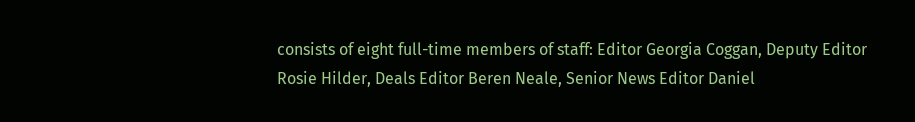consists of eight full-time members of staff: Editor Georgia Coggan, Deputy Editor Rosie Hilder, Deals Editor Beren Neale, Senior News Editor Daniel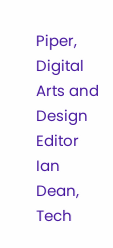Piper, Digital Arts and Design Editor Ian Dean, Tech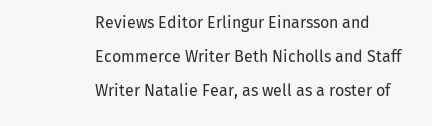Reviews Editor Erlingur Einarsson and Ecommerce Writer Beth Nicholls and Staff Writer Natalie Fear, as well as a roster of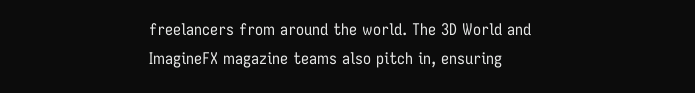freelancers from around the world. The 3D World and ImagineFX magazine teams also pitch in, ensuring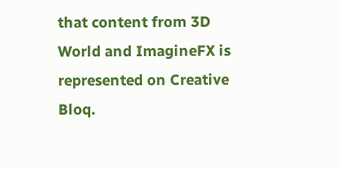that content from 3D World and ImagineFX is represented on Creative Bloq.